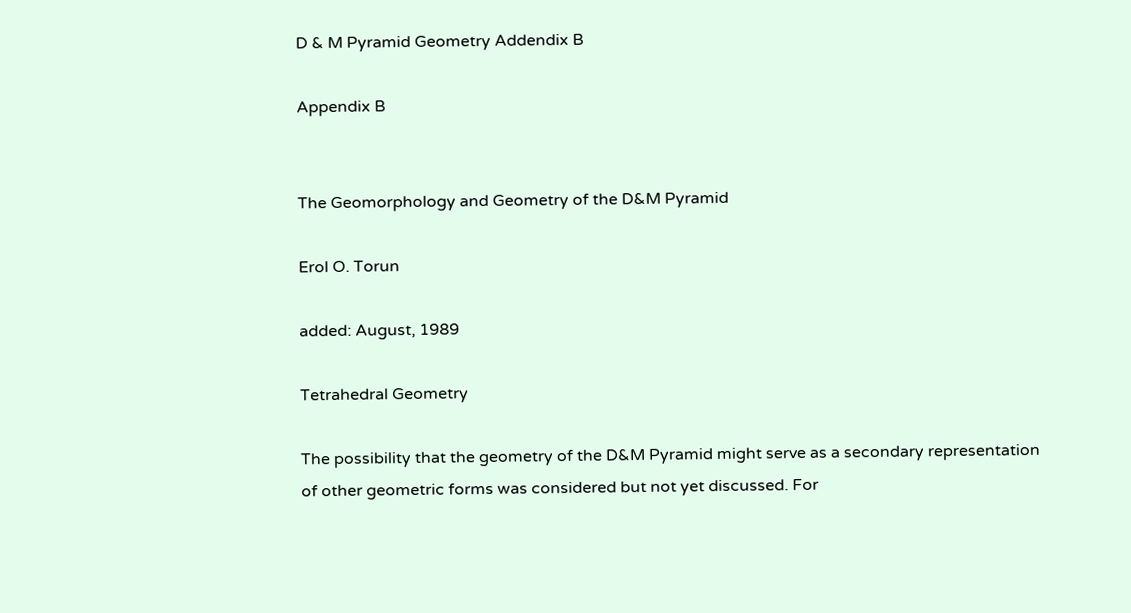D & M Pyramid Geometry Addendix B

Appendix B


The Geomorphology and Geometry of the D&M Pyramid

Erol O. Torun

added: August, 1989

Tetrahedral Geometry

The possibility that the geometry of the D&M Pyramid might serve as a secondary representation of other geometric forms was considered but not yet discussed. For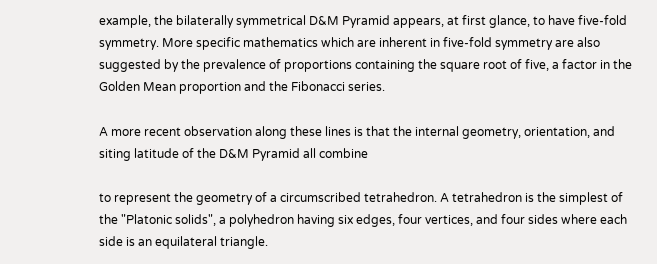example, the bilaterally symmetrical D&M Pyramid appears, at first glance, to have five-fold symmetry. More specific mathematics which are inherent in five-fold symmetry are also suggested by the prevalence of proportions containing the square root of five, a factor in the Golden Mean proportion and the Fibonacci series.

A more recent observation along these lines is that the internal geometry, orientation, and siting latitude of the D&M Pyramid all combine

to represent the geometry of a circumscribed tetrahedron. A tetrahedron is the simplest of the "Platonic solids", a polyhedron having six edges, four vertices, and four sides where each side is an equilateral triangle.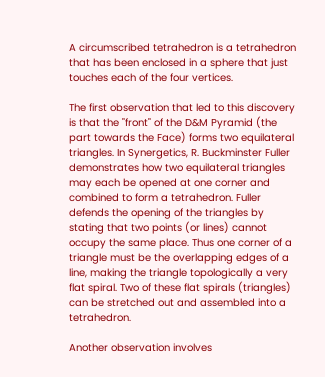A circumscribed tetrahedron is a tetrahedron that has been enclosed in a sphere that just touches each of the four vertices.

The first observation that led to this discovery is that the "front" of the D&M Pyramid (the part towards the Face) forms two equilateral triangles. In Synergetics, R. Buckminster Fuller demonstrates how two equilateral triangles may each be opened at one corner and combined to form a tetrahedron. Fuller defends the opening of the triangles by stating that two points (or lines) cannot occupy the same place. Thus one corner of a triangle must be the overlapping edges of a line, making the triangle topologically a very flat spiral. Two of these flat spirals (triangles) can be stretched out and assembled into a tetrahedron.

Another observation involves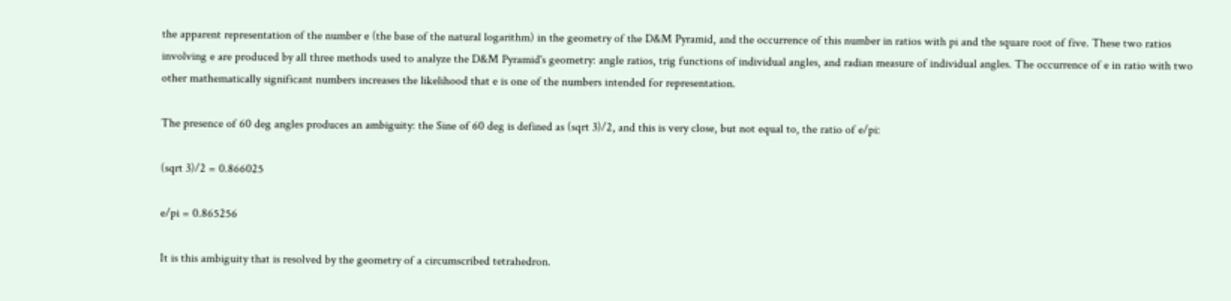the apparent representation of the number e (the base of the natural logarithm) in the geometry of the D&M Pyramid, and the occurrence of this number in ratios with pi and the square root of five. These two ratios involving e are produced by all three methods used to analyze the D&M Pyramid's geometry: angle ratios, trig functions of individual angles, and radian measure of individual angles. The occurrence of e in ratio with two other mathematically significant numbers increases the likelihood that e is one of the numbers intended for representation.

The presence of 60 deg angles produces an ambiguity: the Sine of 60 deg is defined as (sqrt 3)/2, and this is very close, but not equal to, the ratio of e/pi:

(sqrt 3)/2 = 0.866025

e/pi = 0.865256

It is this ambiguity that is resolved by the geometry of a circumscribed tetrahedron.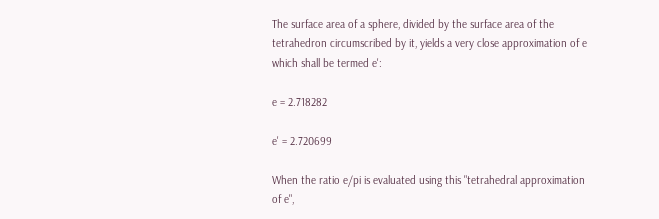The surface area of a sphere, divided by the surface area of the tetrahedron circumscribed by it, yields a very close approximation of e which shall be termed e':

e = 2.718282

e' = 2.720699

When the ratio e/pi is evaluated using this "tetrahedral approximation of e",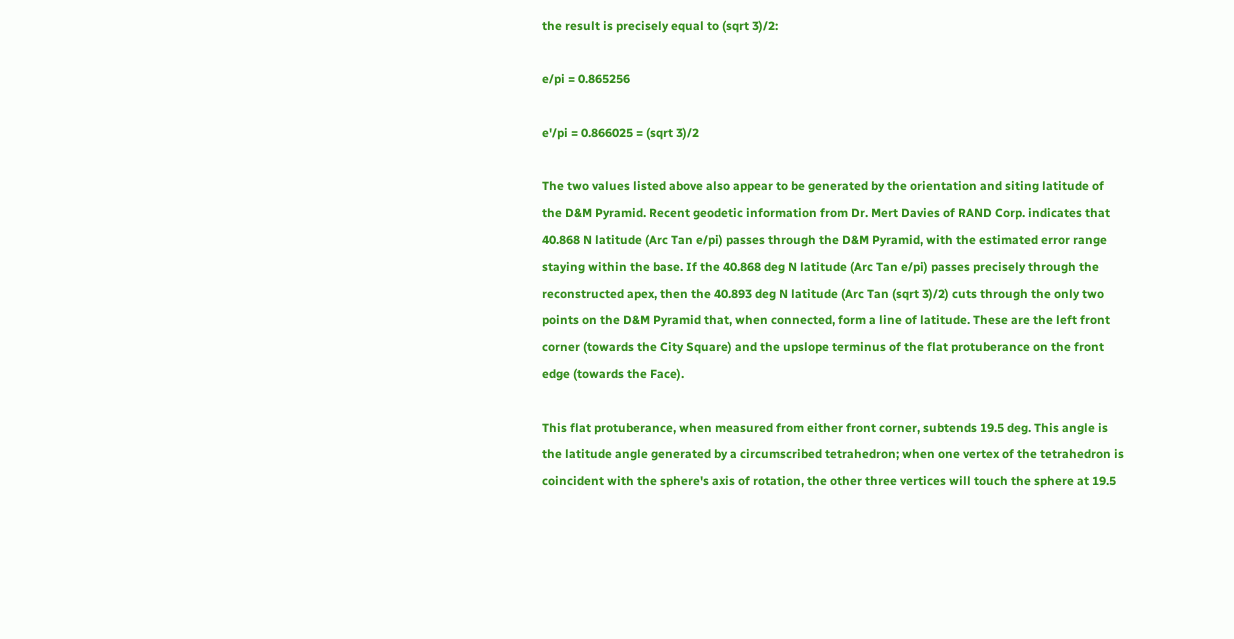the result is precisely equal to (sqrt 3)/2:

e/pi = 0.865256

e'/pi = 0.866025 = (sqrt 3)/2

The two values listed above also appear to be generated by the orientation and siting latitude of the D&M Pyramid. Recent geodetic information from Dr. Mert Davies of RAND Corp. indicates that 40.868 N latitude (Arc Tan e/pi) passes through the D&M Pyramid, with the estimated error range staying within the base. If the 40.868 deg N latitude (Arc Tan e/pi) passes precisely through the reconstructed apex, then the 40.893 deg N latitude (Arc Tan (sqrt 3)/2) cuts through the only two points on the D&M Pyramid that, when connected, form a line of latitude. These are the left front corner (towards the City Square) and the upslope terminus of the flat protuberance on the front edge (towards the Face).

This flat protuberance, when measured from either front corner, subtends 19.5 deg. This angle is the latitude angle generated by a circumscribed tetrahedron; when one vertex of the tetrahedron is coincident with the sphere's axis of rotation, the other three vertices will touch the sphere at 19.5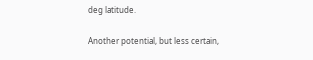deg latitude.

Another potential, but less certain,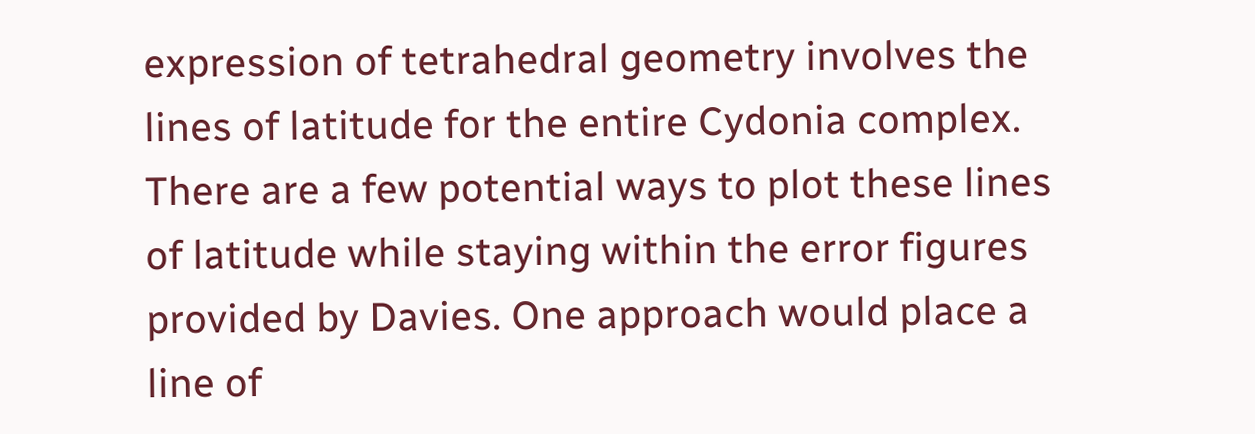expression of tetrahedral geometry involves the lines of latitude for the entire Cydonia complex. There are a few potential ways to plot these lines of latitude while staying within the error figures provided by Davies. One approach would place a line of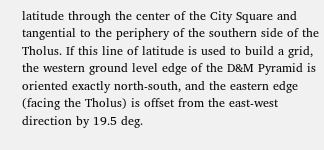latitude through the center of the City Square and tangential to the periphery of the southern side of the Tholus. If this line of latitude is used to build a grid, the western ground level edge of the D&M Pyramid is oriented exactly north-south, and the eastern edge (facing the Tholus) is offset from the east-west direction by 19.5 deg.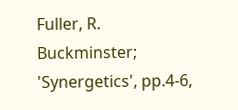Fuller, R. Buckminster; 'Synergetics', pp.4-6,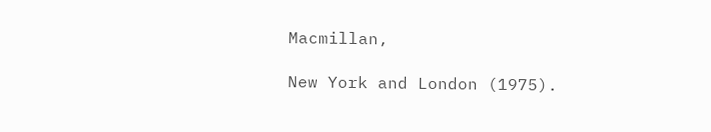Macmillan,

New York and London (1975).